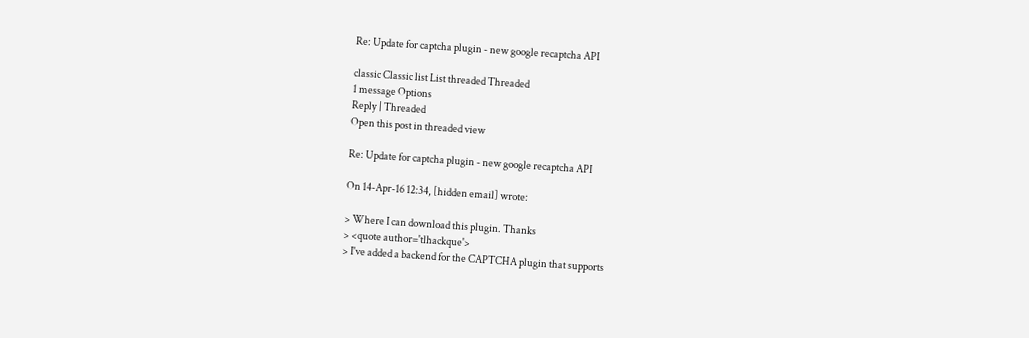Re: Update for captcha plugin - new google recaptcha API

classic Classic list List threaded Threaded
1 message Options
Reply | Threaded
Open this post in threaded view

Re: Update for captcha plugin - new google recaptcha API

On 14-Apr-16 12:34, [hidden email] wrote:

> Where I can download this plugin. Thanks
> <quote author='tlhackque'>
> I've added a backend for the CAPTCHA plugin that supports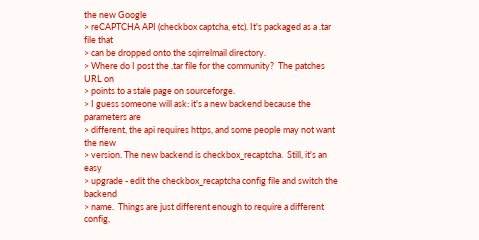the new Google
> reCAPTCHA API (checkbox captcha, etc). It's packaged as a .tar file that
> can be dropped onto the sqirrelmail directory.
> Where do I post the .tar file for the community?  The patches URL on
> points to a stale page on sourceforge.
> I guess someone will ask: it's a new backend because the parameters are
> different, the api requires https, and some people may not want the new
> version. The new backend is checkbox_recaptcha.  Still, it's an easy
> upgrade - edit the checkbox_recaptcha config file and switch the backend
> name.  Things are just different enough to require a different config,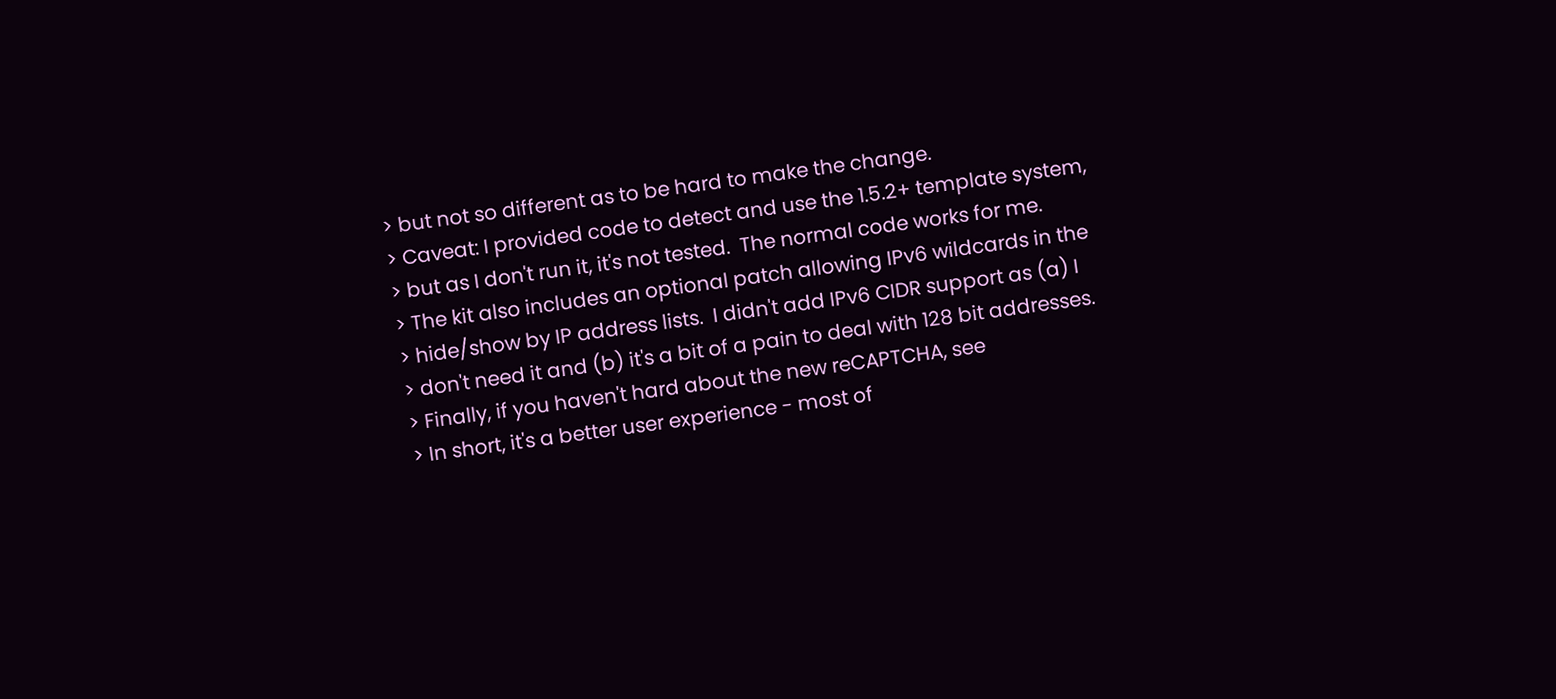> but not so different as to be hard to make the change.
> Caveat: I provided code to detect and use the 1.5.2+ template system,
> but as I don't run it, it's not tested.  The normal code works for me.
> The kit also includes an optional patch allowing IPv6 wildcards in the
> hide/show by IP address lists.  I didn't add IPv6 CIDR support as (a) I
> don't need it and (b) it's a bit of a pain to deal with 128 bit addresses.
> Finally, if you haven't hard about the new reCAPTCHA, see
> In short, it's a better user experience - most of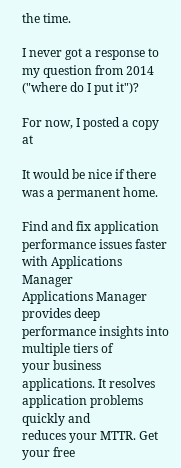the time.

I never got a response to my question from 2014 ("where do I put it")?

For now, I posted a copy at

It would be nice if there was a permanent home.

Find and fix application performance issues faster with Applications Manager
Applications Manager provides deep performance insights into multiple tiers of
your business applications. It resolves application problems quickly and
reduces your MTTR. Get your free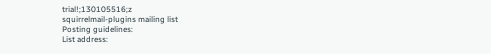trial!;130105516;z
squirrelmail-plugins mailing list
Posting guidelines:
List address: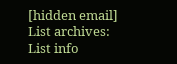[hidden email]
List archives:
List info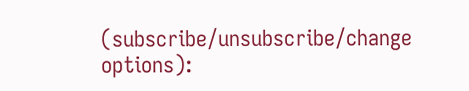(subscribe/unsubscribe/change options):